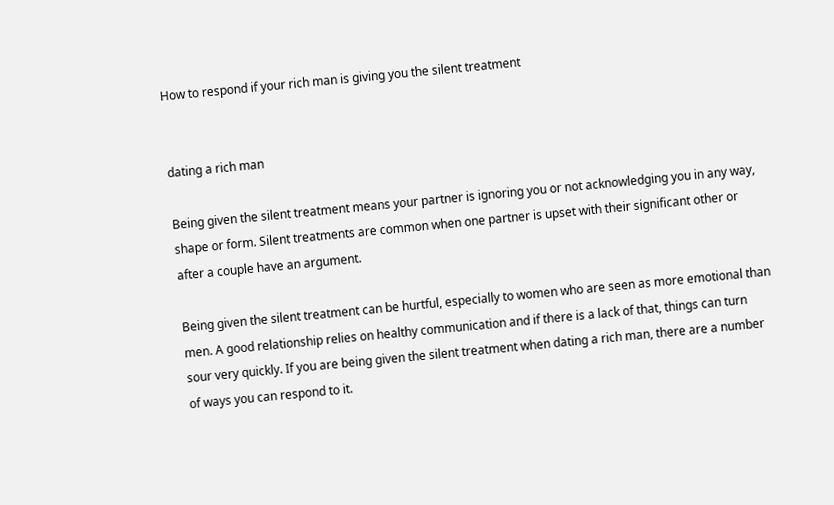How to respond if your rich man is giving you the silent treatment


dating a rich man

Being given the silent treatment means your partner is ignoring you or not acknowledging you in any way, shape or form. Silent treatments are common when one partner is upset with their significant other or after a couple have an argument.

Being given the silent treatment can be hurtful, especially to women who are seen as more emotional than men. A good relationship relies on healthy communication and if there is a lack of that, things can turn sour very quickly. If you are being given the silent treatment when dating a rich man, there are a number of ways you can respond to it.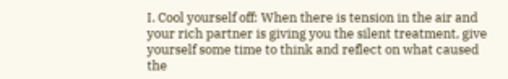I. Cool yourself off: When there is tension in the air and your rich partner is giving you the silent treatment, give yourself some time to think and reflect on what caused the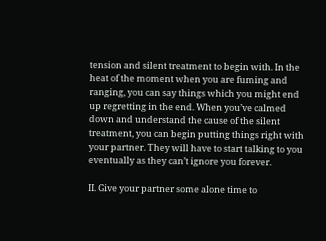tension and silent treatment to begin with. In the heat of the moment when you are fuming and ranging, you can say things which you might end up regretting in the end. When you’ve calmed down and understand the cause of the silent treatment, you can begin putting things right with your partner. They will have to start talking to you eventually as they can’t ignore you forever.

II. Give your partner some alone time to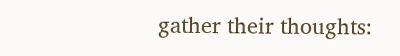gather their thoughts: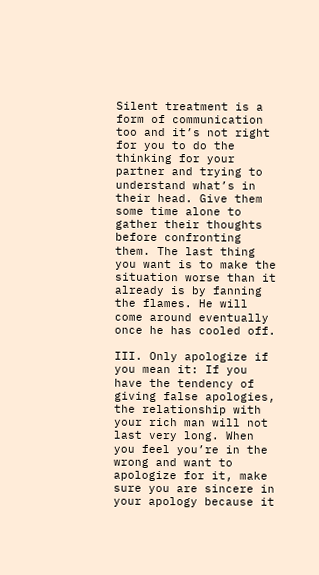Silent treatment is a form of communication too and it’s not right for you to do the thinking for your partner and trying to understand what’s in their head. Give them some time alone to gather their thoughts before confronting them. The last thing you want is to make the situation worse than it already is by fanning the flames. He will come around eventually once he has cooled off.

III. Only apologize if you mean it: If you have the tendency of giving false apologies, the relationship with your rich man will not last very long. When you feel you’re in the wrong and want to apologize for it, make sure you are sincere in your apology because it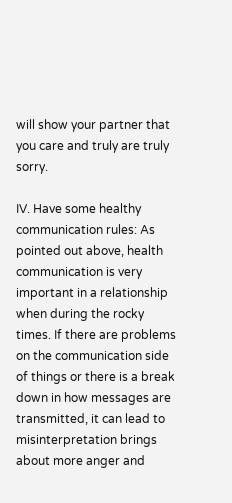will show your partner that you care and truly are truly sorry.

IV. Have some healthy communication rules: As pointed out above, health communication is very important in a relationship when during the rocky times. If there are problems on the communication side of things or there is a break down in how messages are transmitted, it can lead to misinterpretation brings about more anger and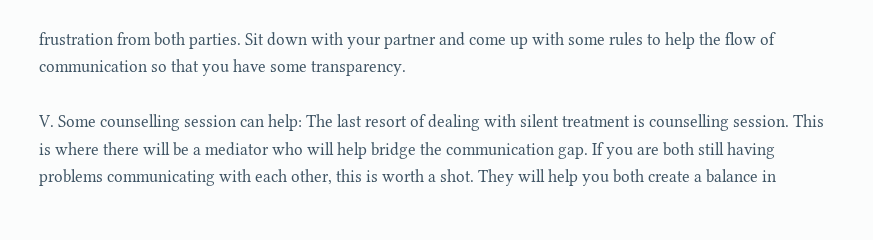frustration from both parties. Sit down with your partner and come up with some rules to help the flow of communication so that you have some transparency.

V. Some counselling session can help: The last resort of dealing with silent treatment is counselling session. This is where there will be a mediator who will help bridge the communication gap. If you are both still having problems communicating with each other, this is worth a shot. They will help you both create a balance in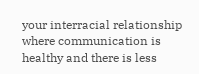your interracial relationship where communication is healthy and there is less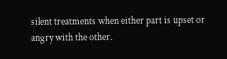silent treatments when either part is upset or angry with the other.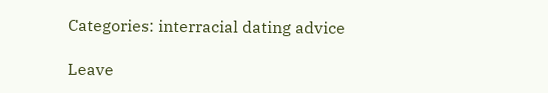Categories: interracial dating advice

Leave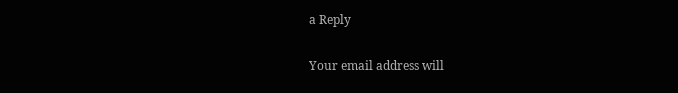a Reply

Your email address will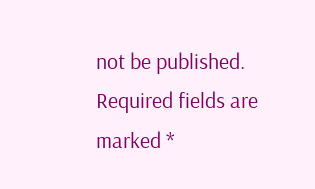not be published. Required fields are marked *